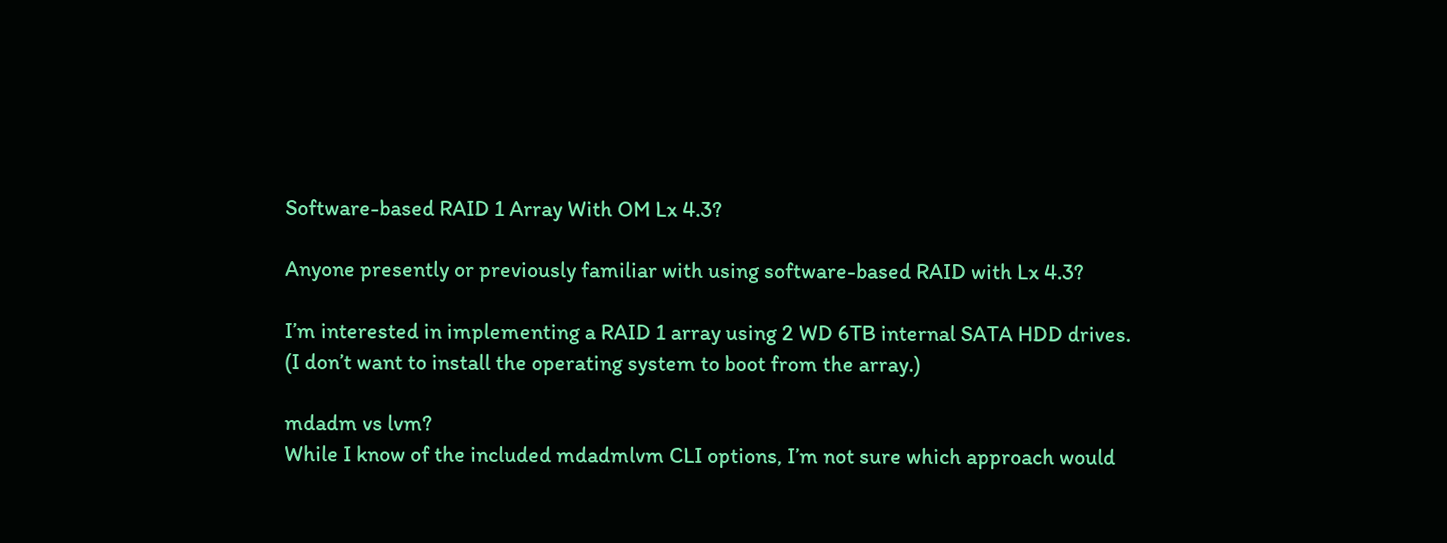Software-based RAID 1 Array With OM Lx 4.3?

Anyone presently or previously familiar with using software-based RAID with Lx 4.3?

I’m interested in implementing a RAID 1 array using 2 WD 6TB internal SATA HDD drives.
(I don’t want to install the operating system to boot from the array.)

mdadm vs lvm?
While I know of the included mdadmlvm CLI options, I’m not sure which approach would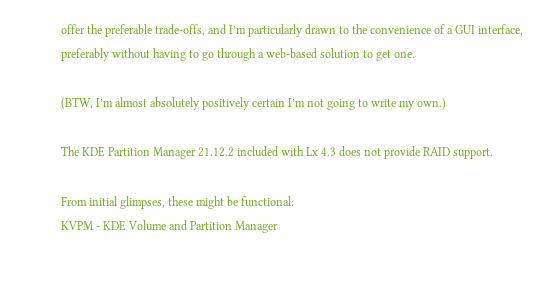offer the preferable trade-offs, and I’m particularly drawn to the convenience of a GUI interface, preferably without having to go through a web-based solution to get one.

(BTW, I’m almost absolutely positively certain I’m not going to write my own.)

The KDE Partition Manager 21.12.2 included with Lx 4.3 does not provide RAID support.

From initial glimpses, these might be functional:
KVPM - KDE Volume and Partition Manager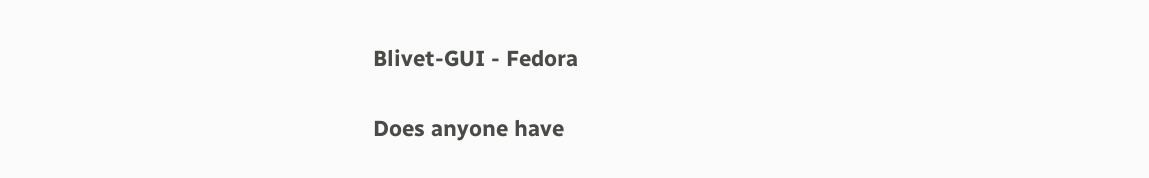Blivet-GUI - Fedora

Does anyone have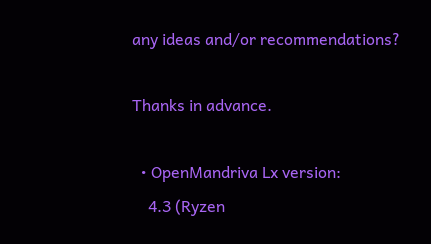any ideas and/or recommendations?

Thanks in advance.

  • OpenMandriva Lx version:
    4.3 (Ryzen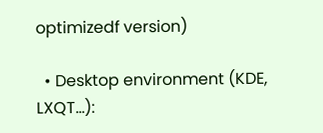optimizedf version)

  • Desktop environment (KDE, LXQT…):